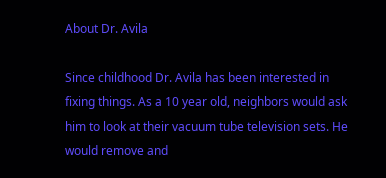About Dr. Avila

Since childhood Dr. Avila has been interested in fixing things. As a 10 year old, neighbors would ask him to look at their vacuum tube television sets. He would remove and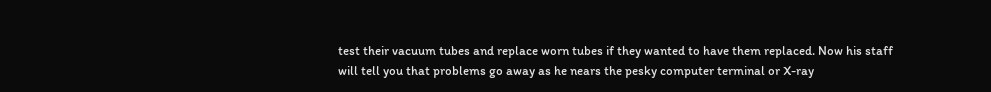test their vacuum tubes and replace worn tubes if they wanted to have them replaced. Now his staff will tell you that problems go away as he nears the pesky computer terminal or X-ray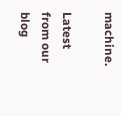machine.

Latest from our blog